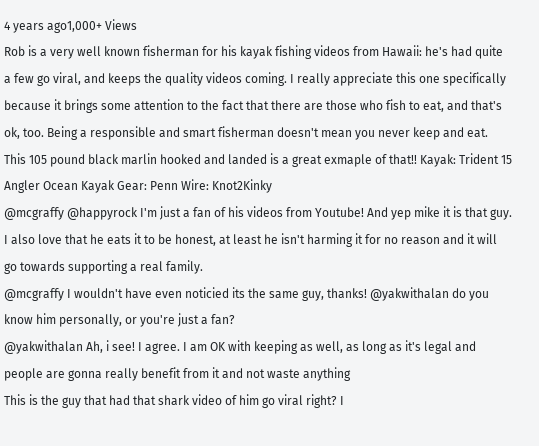4 years ago1,000+ Views
Rob is a very well known fisherman for his kayak fishing videos from Hawaii: he's had quite a few go viral, and keeps the quality videos coming. I really appreciate this one specifically because it brings some attention to the fact that there are those who fish to eat, and that's ok, too. Being a responsible and smart fisherman doesn't mean you never keep and eat. This 105 pound black marlin hooked and landed is a great exmaple of that!! Kayak: Trident 15 Angler Ocean Kayak Gear: Penn Wire: Knot2Kinky
@mcgraffy @happyrock I'm just a fan of his videos from Youtube! And yep mike it is that guy. I also love that he eats it to be honest, at least he isn't harming it for no reason and it will go towards supporting a real family.
@mcgraffy I wouldn't have even noticied its the same guy, thanks! @yakwithalan do you know him personally, or you're just a fan?
@yakwithalan Ah, i see! I agree. I am OK with keeping as well, as long as it's legal and people are gonna really benefit from it and not waste anything
This is the guy that had that shark video of him go viral right? I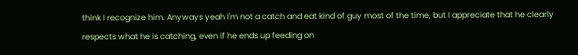think I recognize him. Anyways yeah I'm not a catch and eat kind of guy most of the time, but I appreciate that he clearly respects what he is catching, even if he ends up feeding on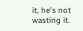it, he's not wasting it.